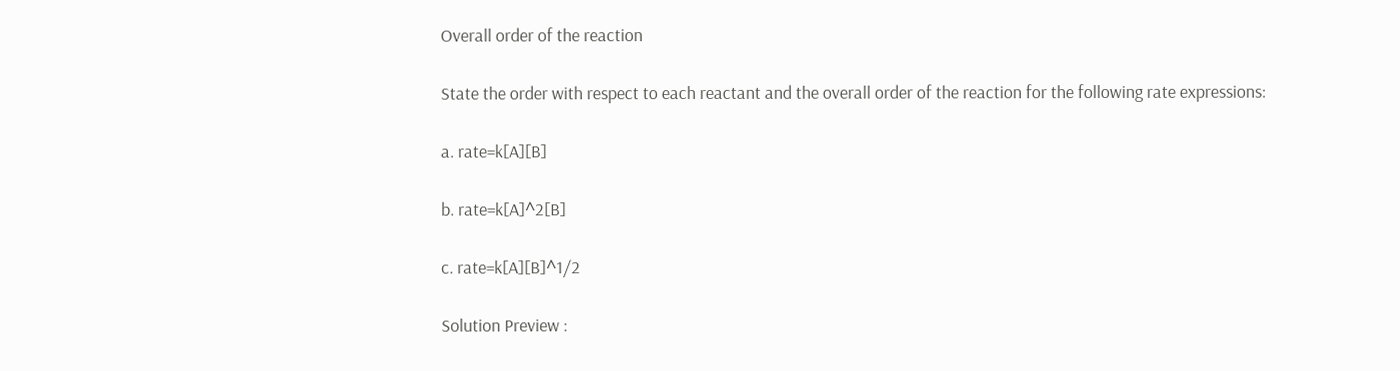Overall order of the reaction

State the order with respect to each reactant and the overall order of the reaction for the following rate expressions:

a. rate=k[A][B]

b. rate=k[A]^2[B]

c. rate=k[A][B]^1/2

Solution Preview :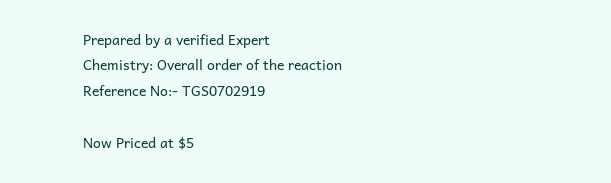Prepared by a verified Expert
Chemistry: Overall order of the reaction
Reference No:- TGS0702919

Now Priced at $5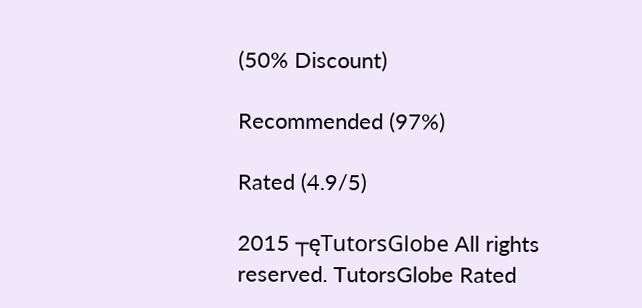(50% Discount)

Recommended (97%)

Rated (4.9/5)

2015 ┬ęTutorsGlobe All rights reserved. TutorsGlobe Rated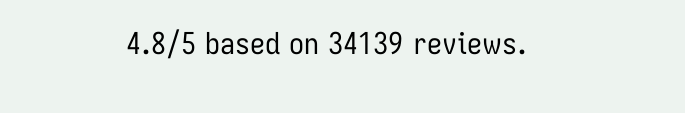4.8/5 based on 34139 reviews.